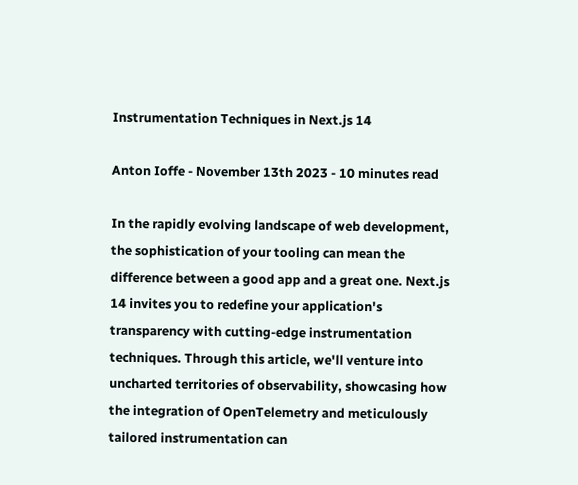Instrumentation Techniques in Next.js 14

Anton Ioffe - November 13th 2023 - 10 minutes read

In the rapidly evolving landscape of web development, the sophistication of your tooling can mean the difference between a good app and a great one. Next.js 14 invites you to redefine your application's transparency with cutting-edge instrumentation techniques. Through this article, we'll venture into uncharted territories of observability, showcasing how the integration of OpenTelemetry and meticulously tailored instrumentation can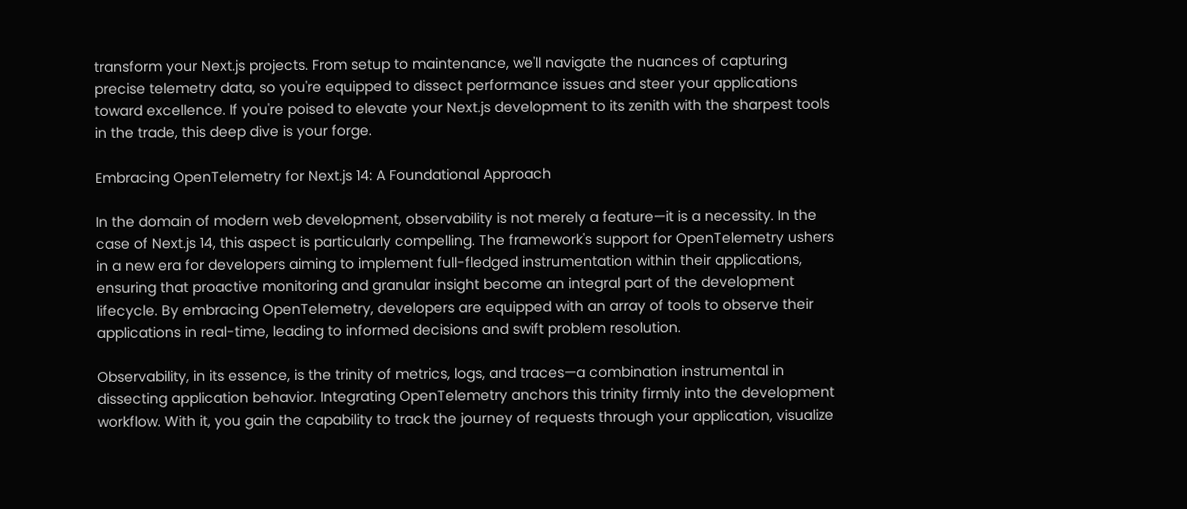transform your Next.js projects. From setup to maintenance, we'll navigate the nuances of capturing precise telemetry data, so you're equipped to dissect performance issues and steer your applications toward excellence. If you're poised to elevate your Next.js development to its zenith with the sharpest tools in the trade, this deep dive is your forge.

Embracing OpenTelemetry for Next.js 14: A Foundational Approach

In the domain of modern web development, observability is not merely a feature—it is a necessity. In the case of Next.js 14, this aspect is particularly compelling. The framework's support for OpenTelemetry ushers in a new era for developers aiming to implement full-fledged instrumentation within their applications, ensuring that proactive monitoring and granular insight become an integral part of the development lifecycle. By embracing OpenTelemetry, developers are equipped with an array of tools to observe their applications in real-time, leading to informed decisions and swift problem resolution.

Observability, in its essence, is the trinity of metrics, logs, and traces—a combination instrumental in dissecting application behavior. Integrating OpenTelemetry anchors this trinity firmly into the development workflow. With it, you gain the capability to track the journey of requests through your application, visualize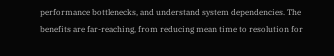performance bottlenecks, and understand system dependencies. The benefits are far-reaching, from reducing mean time to resolution for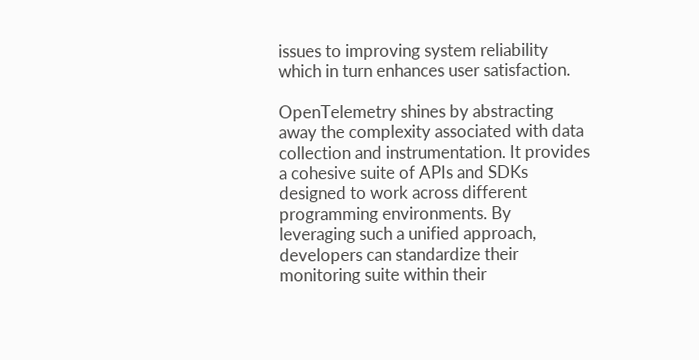issues to improving system reliability which in turn enhances user satisfaction.

OpenTelemetry shines by abstracting away the complexity associated with data collection and instrumentation. It provides a cohesive suite of APIs and SDKs designed to work across different programming environments. By leveraging such a unified approach, developers can standardize their monitoring suite within their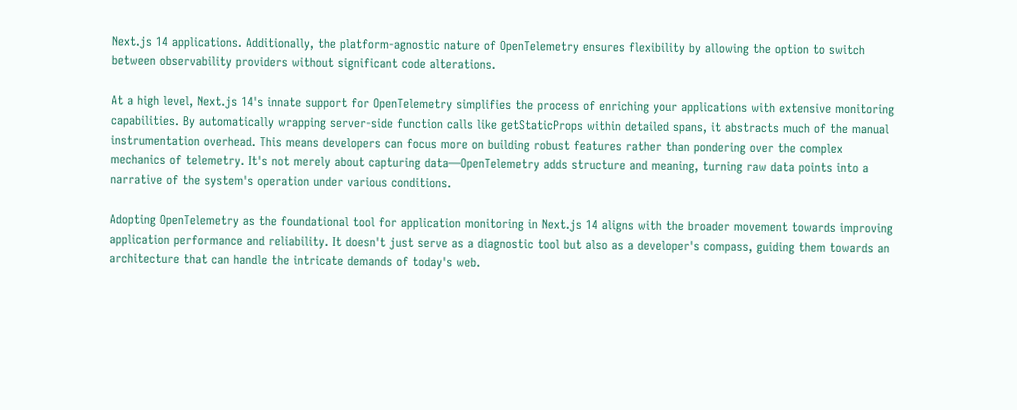Next.js 14 applications. Additionally, the platform-agnostic nature of OpenTelemetry ensures flexibility by allowing the option to switch between observability providers without significant code alterations.

At a high level, Next.js 14's innate support for OpenTelemetry simplifies the process of enriching your applications with extensive monitoring capabilities. By automatically wrapping server-side function calls like getStaticProps within detailed spans, it abstracts much of the manual instrumentation overhead. This means developers can focus more on building robust features rather than pondering over the complex mechanics of telemetry. It's not merely about capturing data—OpenTelemetry adds structure and meaning, turning raw data points into a narrative of the system's operation under various conditions.

Adopting OpenTelemetry as the foundational tool for application monitoring in Next.js 14 aligns with the broader movement towards improving application performance and reliability. It doesn't just serve as a diagnostic tool but also as a developer's compass, guiding them towards an architecture that can handle the intricate demands of today's web.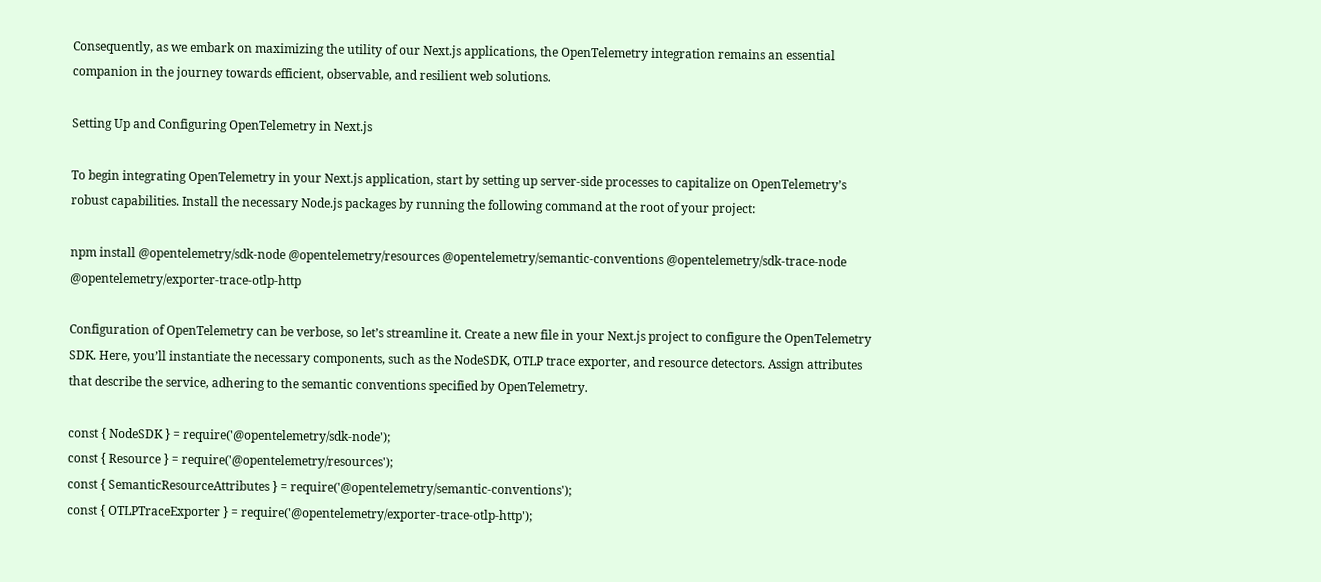Consequently, as we embark on maximizing the utility of our Next.js applications, the OpenTelemetry integration remains an essential companion in the journey towards efficient, observable, and resilient web solutions.

Setting Up and Configuring OpenTelemetry in Next.js

To begin integrating OpenTelemetry in your Next.js application, start by setting up server-side processes to capitalize on OpenTelemetry’s robust capabilities. Install the necessary Node.js packages by running the following command at the root of your project:

npm install @opentelemetry/sdk-node @opentelemetry/resources @opentelemetry/semantic-conventions @opentelemetry/sdk-trace-node @opentelemetry/exporter-trace-otlp-http

Configuration of OpenTelemetry can be verbose, so let’s streamline it. Create a new file in your Next.js project to configure the OpenTelemetry SDK. Here, you’ll instantiate the necessary components, such as the NodeSDK, OTLP trace exporter, and resource detectors. Assign attributes that describe the service, adhering to the semantic conventions specified by OpenTelemetry.

const { NodeSDK } = require('@opentelemetry/sdk-node');
const { Resource } = require('@opentelemetry/resources');
const { SemanticResourceAttributes } = require('@opentelemetry/semantic-conventions');
const { OTLPTraceExporter } = require('@opentelemetry/exporter-trace-otlp-http');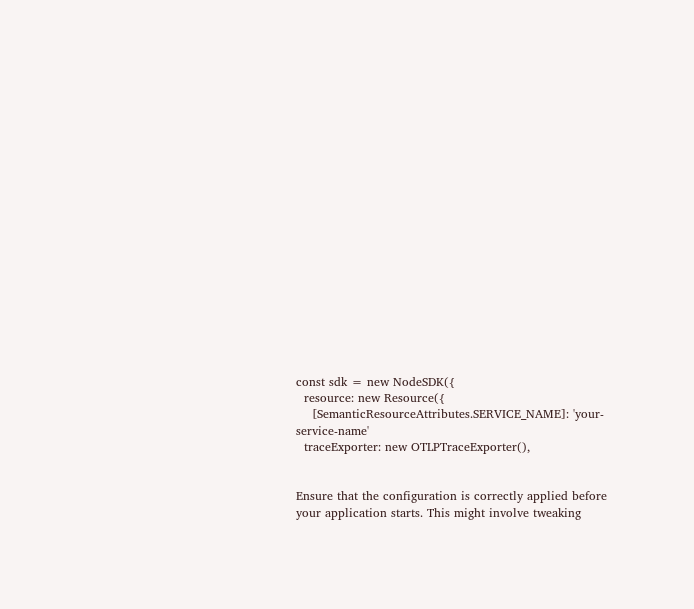const sdk = new NodeSDK({
  resource: new Resource({
    [SemanticResourceAttributes.SERVICE_NAME]: 'your-service-name'
  traceExporter: new OTLPTraceExporter(),


Ensure that the configuration is correctly applied before your application starts. This might involve tweaking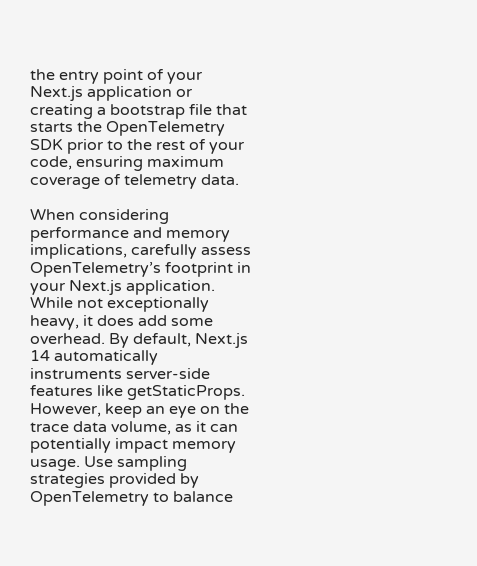the entry point of your Next.js application or creating a bootstrap file that starts the OpenTelemetry SDK prior to the rest of your code, ensuring maximum coverage of telemetry data.

When considering performance and memory implications, carefully assess OpenTelemetry’s footprint in your Next.js application. While not exceptionally heavy, it does add some overhead. By default, Next.js 14 automatically instruments server-side features like getStaticProps. However, keep an eye on the trace data volume, as it can potentially impact memory usage. Use sampling strategies provided by OpenTelemetry to balance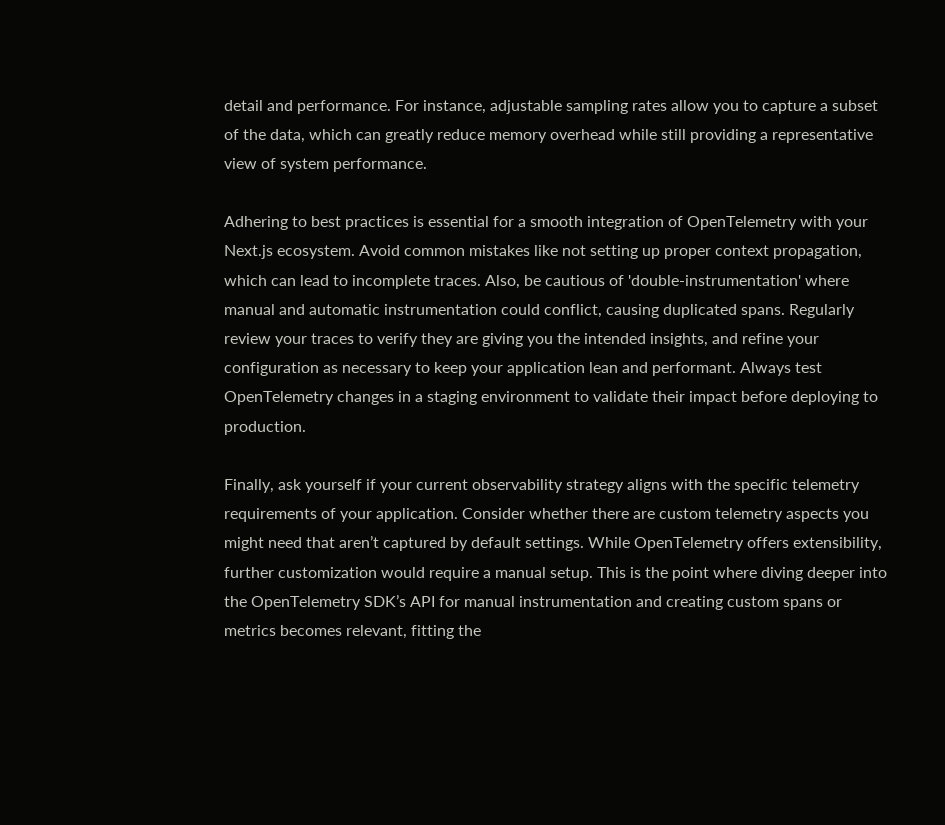detail and performance. For instance, adjustable sampling rates allow you to capture a subset of the data, which can greatly reduce memory overhead while still providing a representative view of system performance.

Adhering to best practices is essential for a smooth integration of OpenTelemetry with your Next.js ecosystem. Avoid common mistakes like not setting up proper context propagation, which can lead to incomplete traces. Also, be cautious of 'double-instrumentation' where manual and automatic instrumentation could conflict, causing duplicated spans. Regularly review your traces to verify they are giving you the intended insights, and refine your configuration as necessary to keep your application lean and performant. Always test OpenTelemetry changes in a staging environment to validate their impact before deploying to production.

Finally, ask yourself if your current observability strategy aligns with the specific telemetry requirements of your application. Consider whether there are custom telemetry aspects you might need that aren’t captured by default settings. While OpenTelemetry offers extensibility, further customization would require a manual setup. This is the point where diving deeper into the OpenTelemetry SDK’s API for manual instrumentation and creating custom spans or metrics becomes relevant, fitting the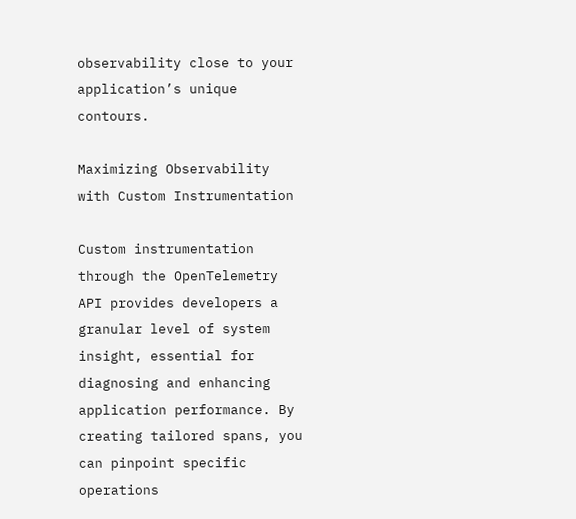observability close to your application’s unique contours.

Maximizing Observability with Custom Instrumentation

Custom instrumentation through the OpenTelemetry API provides developers a granular level of system insight, essential for diagnosing and enhancing application performance. By creating tailored spans, you can pinpoint specific operations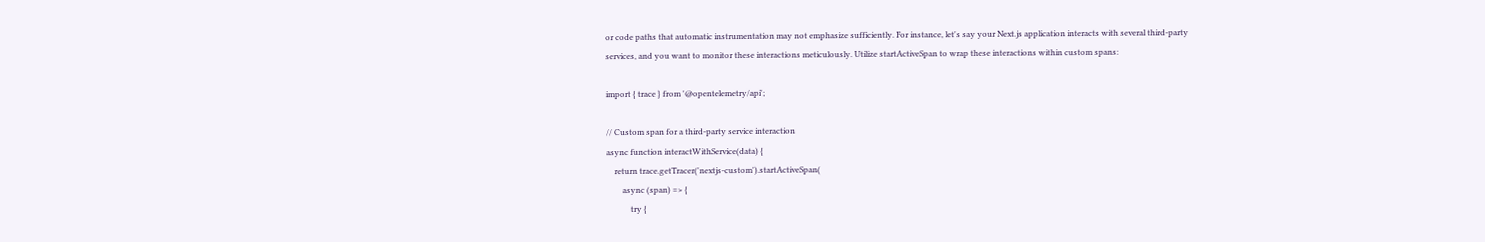or code paths that automatic instrumentation may not emphasize sufficiently. For instance, let's say your Next.js application interacts with several third-party services, and you want to monitor these interactions meticulously. Utilize startActiveSpan to wrap these interactions within custom spans:

import { trace } from '@opentelemetry/api';

// Custom span for a third-party service interaction
async function interactWithService(data) {
    return trace.getTracer('nextjs-custom').startActiveSpan(
        async (span) => {
            try {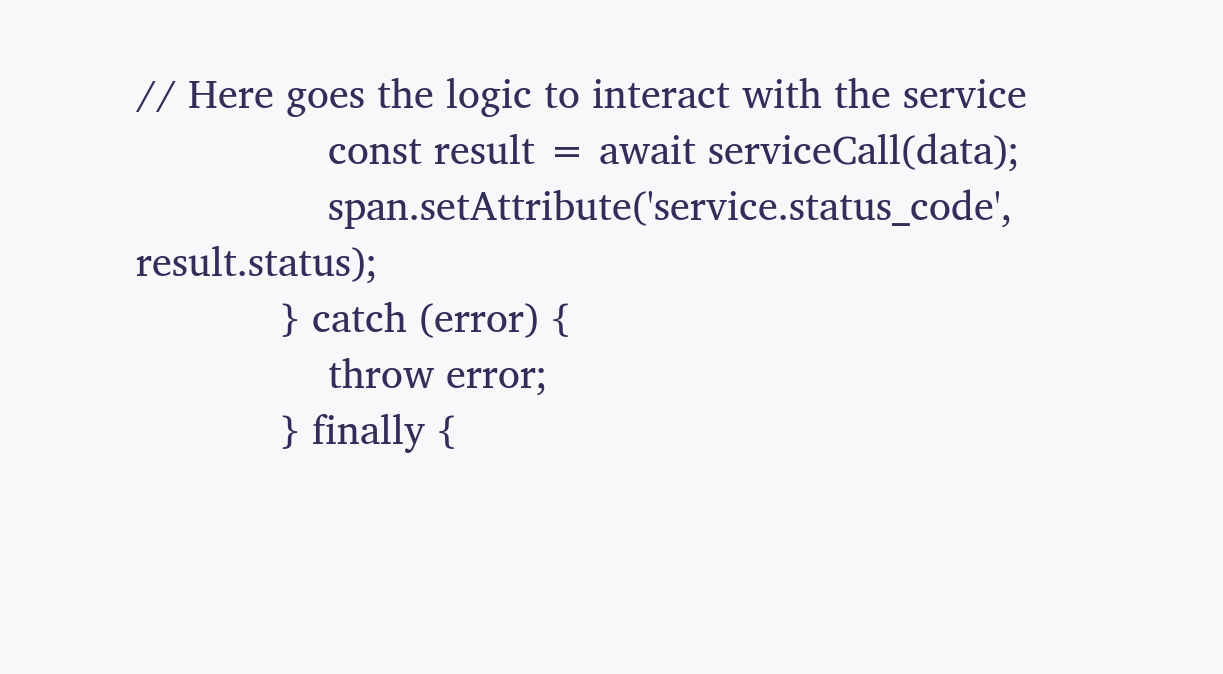// Here goes the logic to interact with the service
                const result = await serviceCall(data);
                span.setAttribute('service.status_code', result.status);
            } catch (error) {
                throw error;
            } finally {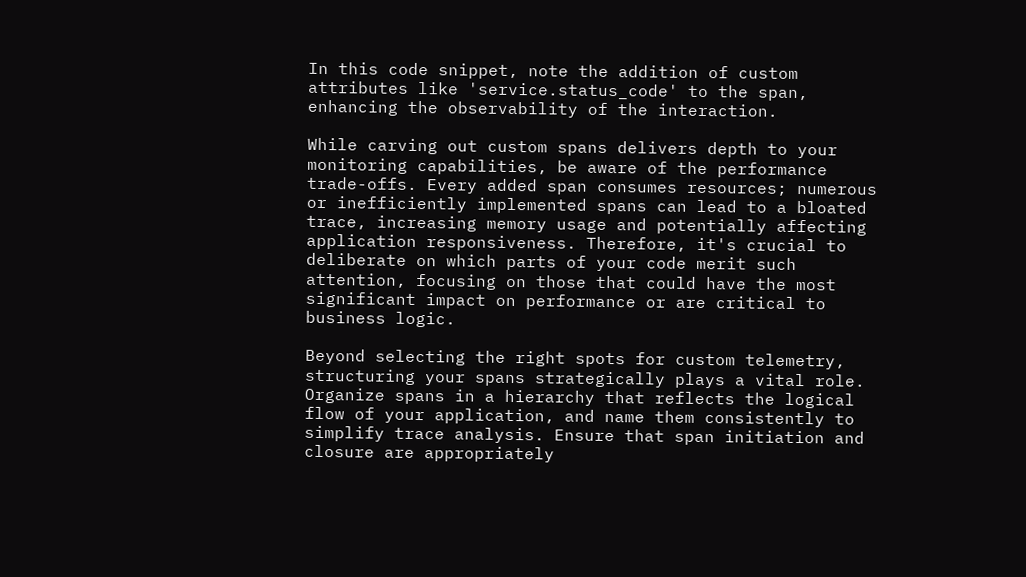In this code snippet, note the addition of custom attributes like 'service.status_code' to the span, enhancing the observability of the interaction.

While carving out custom spans delivers depth to your monitoring capabilities, be aware of the performance trade-offs. Every added span consumes resources; numerous or inefficiently implemented spans can lead to a bloated trace, increasing memory usage and potentially affecting application responsiveness. Therefore, it's crucial to deliberate on which parts of your code merit such attention, focusing on those that could have the most significant impact on performance or are critical to business logic.

Beyond selecting the right spots for custom telemetry, structuring your spans strategically plays a vital role. Organize spans in a hierarchy that reflects the logical flow of your application, and name them consistently to simplify trace analysis. Ensure that span initiation and closure are appropriately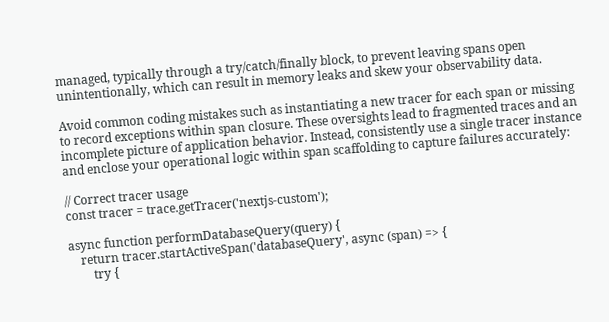managed, typically through a try/catch/finally block, to prevent leaving spans open unintentionally, which can result in memory leaks and skew your observability data.

Avoid common coding mistakes such as instantiating a new tracer for each span or missing to record exceptions within span closure. These oversights lead to fragmented traces and an incomplete picture of application behavior. Instead, consistently use a single tracer instance and enclose your operational logic within span scaffolding to capture failures accurately:

// Correct tracer usage
const tracer = trace.getTracer('nextjs-custom');

async function performDatabaseQuery(query) {
    return tracer.startActiveSpan('databaseQuery', async (span) => {
        try {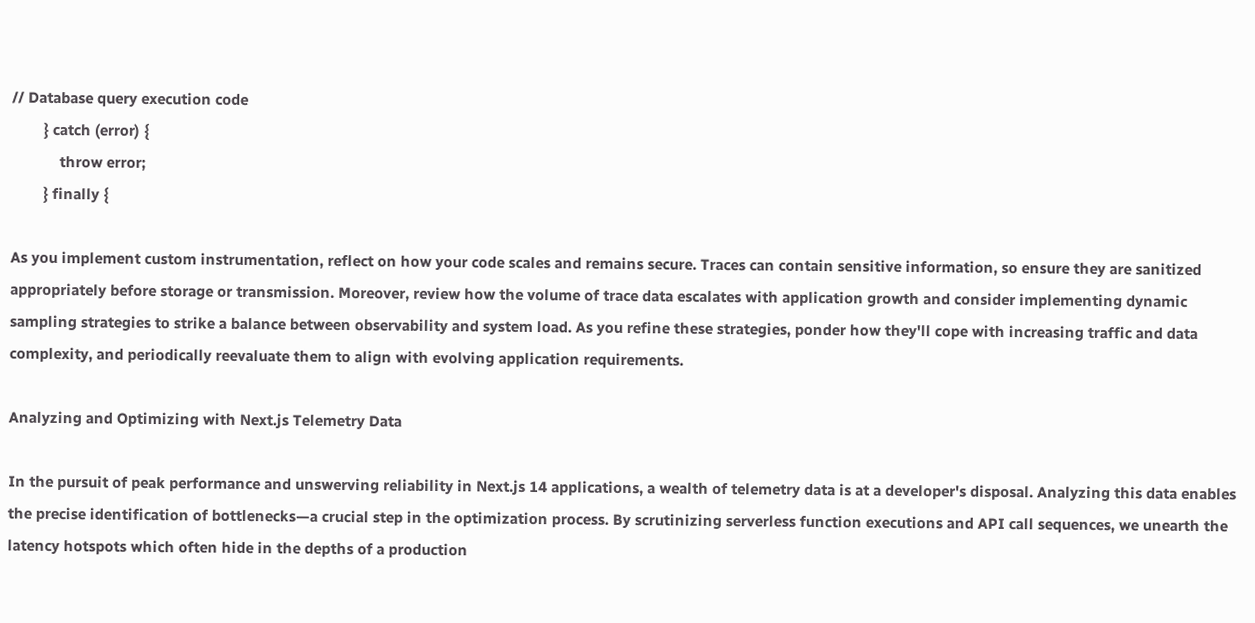// Database query execution code
        } catch (error) {
            throw error;
        } finally {

As you implement custom instrumentation, reflect on how your code scales and remains secure. Traces can contain sensitive information, so ensure they are sanitized appropriately before storage or transmission. Moreover, review how the volume of trace data escalates with application growth and consider implementing dynamic sampling strategies to strike a balance between observability and system load. As you refine these strategies, ponder how they'll cope with increasing traffic and data complexity, and periodically reevaluate them to align with evolving application requirements.

Analyzing and Optimizing with Next.js Telemetry Data

In the pursuit of peak performance and unswerving reliability in Next.js 14 applications, a wealth of telemetry data is at a developer's disposal. Analyzing this data enables the precise identification of bottlenecks—a crucial step in the optimization process. By scrutinizing serverless function executions and API call sequences, we unearth the latency hotspots which often hide in the depths of a production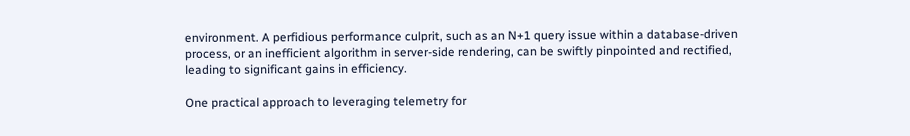environment. A perfidious performance culprit, such as an N+1 query issue within a database-driven process, or an inefficient algorithm in server-side rendering, can be swiftly pinpointed and rectified, leading to significant gains in efficiency.

One practical approach to leveraging telemetry for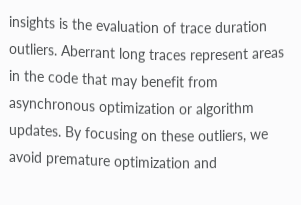insights is the evaluation of trace duration outliers. Aberrant long traces represent areas in the code that may benefit from asynchronous optimization or algorithm updates. By focusing on these outliers, we avoid premature optimization and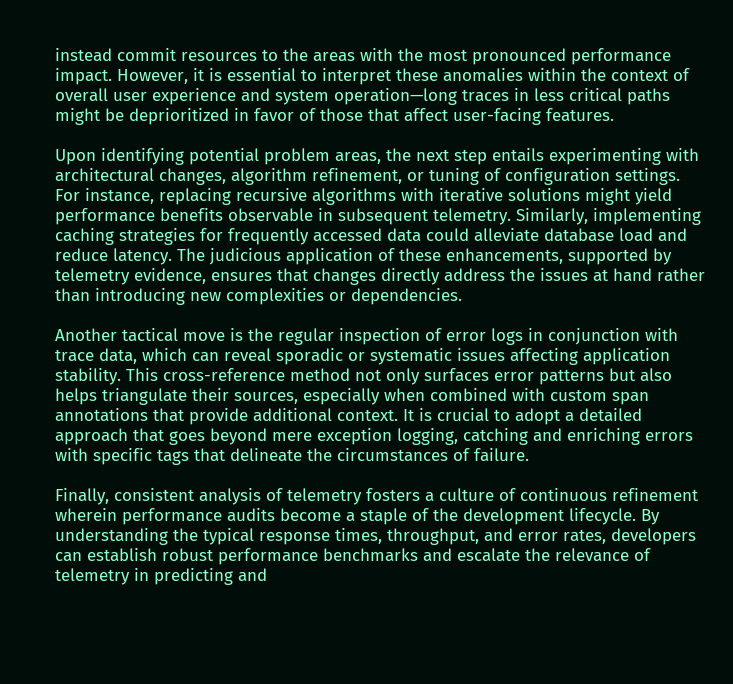instead commit resources to the areas with the most pronounced performance impact. However, it is essential to interpret these anomalies within the context of overall user experience and system operation—long traces in less critical paths might be deprioritized in favor of those that affect user-facing features.

Upon identifying potential problem areas, the next step entails experimenting with architectural changes, algorithm refinement, or tuning of configuration settings. For instance, replacing recursive algorithms with iterative solutions might yield performance benefits observable in subsequent telemetry. Similarly, implementing caching strategies for frequently accessed data could alleviate database load and reduce latency. The judicious application of these enhancements, supported by telemetry evidence, ensures that changes directly address the issues at hand rather than introducing new complexities or dependencies.

Another tactical move is the regular inspection of error logs in conjunction with trace data, which can reveal sporadic or systematic issues affecting application stability. This cross-reference method not only surfaces error patterns but also helps triangulate their sources, especially when combined with custom span annotations that provide additional context. It is crucial to adopt a detailed approach that goes beyond mere exception logging, catching and enriching errors with specific tags that delineate the circumstances of failure.

Finally, consistent analysis of telemetry fosters a culture of continuous refinement wherein performance audits become a staple of the development lifecycle. By understanding the typical response times, throughput, and error rates, developers can establish robust performance benchmarks and escalate the relevance of telemetry in predicting and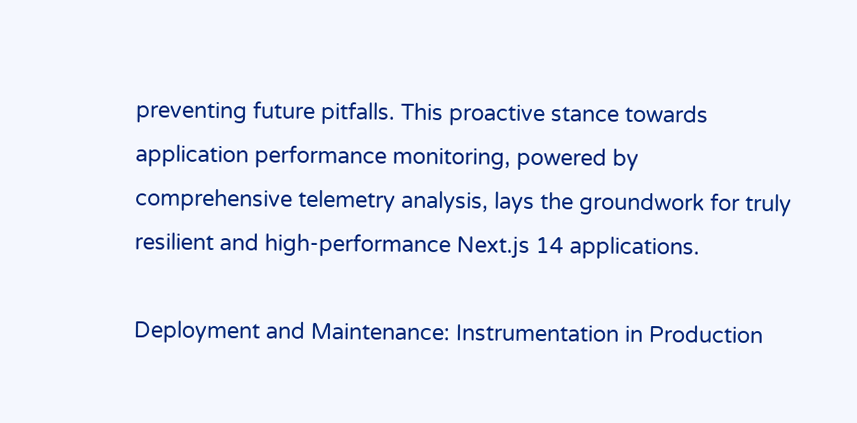preventing future pitfalls. This proactive stance towards application performance monitoring, powered by comprehensive telemetry analysis, lays the groundwork for truly resilient and high-performance Next.js 14 applications.

Deployment and Maintenance: Instrumentation in Production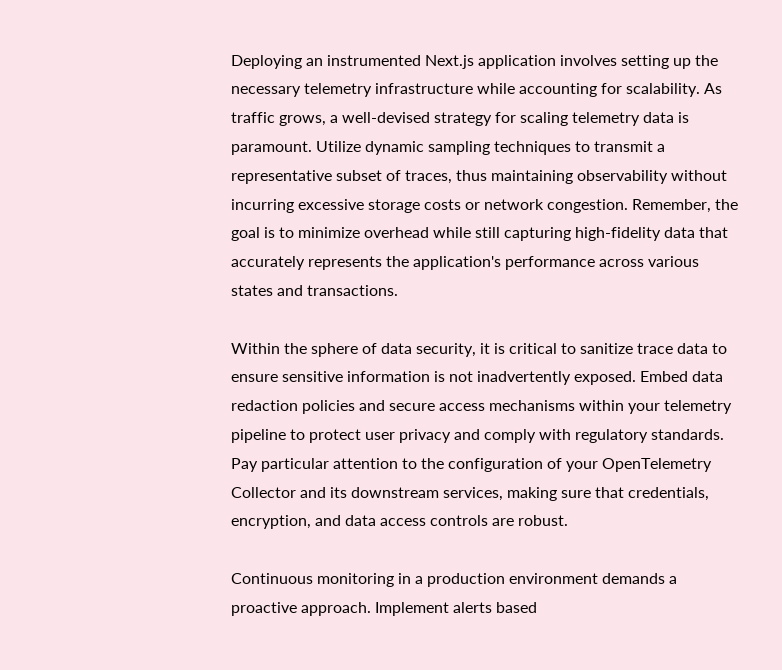Deploying an instrumented Next.js application involves setting up the necessary telemetry infrastructure while accounting for scalability. As traffic grows, a well-devised strategy for scaling telemetry data is paramount. Utilize dynamic sampling techniques to transmit a representative subset of traces, thus maintaining observability without incurring excessive storage costs or network congestion. Remember, the goal is to minimize overhead while still capturing high-fidelity data that accurately represents the application's performance across various states and transactions.

Within the sphere of data security, it is critical to sanitize trace data to ensure sensitive information is not inadvertently exposed. Embed data redaction policies and secure access mechanisms within your telemetry pipeline to protect user privacy and comply with regulatory standards. Pay particular attention to the configuration of your OpenTelemetry Collector and its downstream services, making sure that credentials, encryption, and data access controls are robust.

Continuous monitoring in a production environment demands a proactive approach. Implement alerts based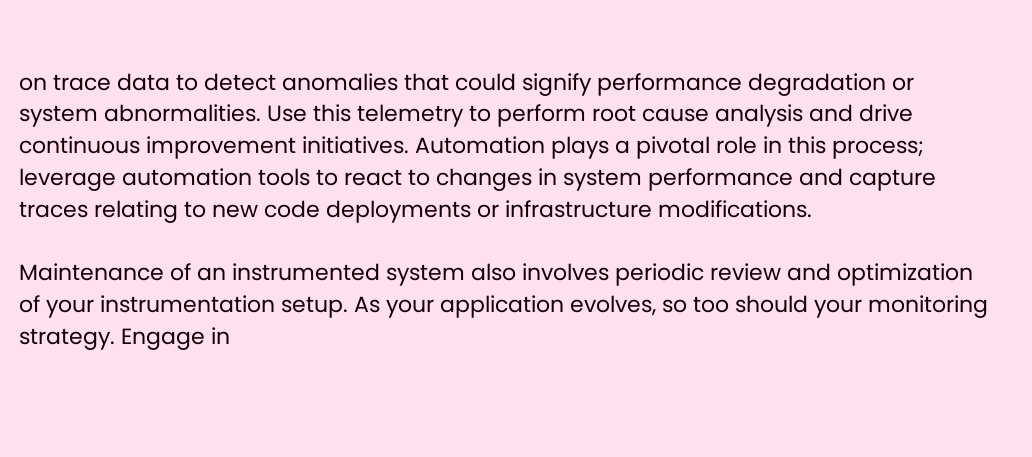on trace data to detect anomalies that could signify performance degradation or system abnormalities. Use this telemetry to perform root cause analysis and drive continuous improvement initiatives. Automation plays a pivotal role in this process; leverage automation tools to react to changes in system performance and capture traces relating to new code deployments or infrastructure modifications.

Maintenance of an instrumented system also involves periodic review and optimization of your instrumentation setup. As your application evolves, so too should your monitoring strategy. Engage in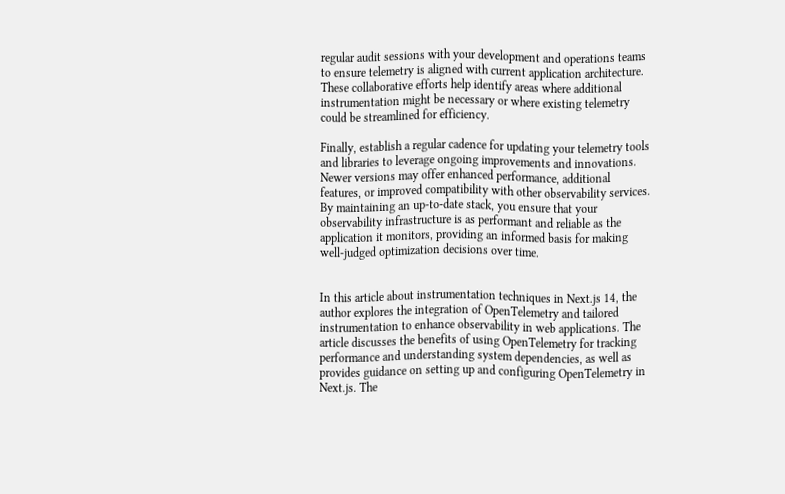regular audit sessions with your development and operations teams to ensure telemetry is aligned with current application architecture. These collaborative efforts help identify areas where additional instrumentation might be necessary or where existing telemetry could be streamlined for efficiency.

Finally, establish a regular cadence for updating your telemetry tools and libraries to leverage ongoing improvements and innovations. Newer versions may offer enhanced performance, additional features, or improved compatibility with other observability services. By maintaining an up-to-date stack, you ensure that your observability infrastructure is as performant and reliable as the application it monitors, providing an informed basis for making well-judged optimization decisions over time.


In this article about instrumentation techniques in Next.js 14, the author explores the integration of OpenTelemetry and tailored instrumentation to enhance observability in web applications. The article discusses the benefits of using OpenTelemetry for tracking performance and understanding system dependencies, as well as provides guidance on setting up and configuring OpenTelemetry in Next.js. The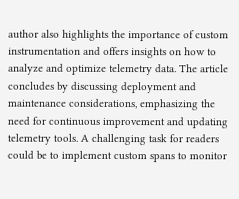author also highlights the importance of custom instrumentation and offers insights on how to analyze and optimize telemetry data. The article concludes by discussing deployment and maintenance considerations, emphasizing the need for continuous improvement and updating telemetry tools. A challenging task for readers could be to implement custom spans to monitor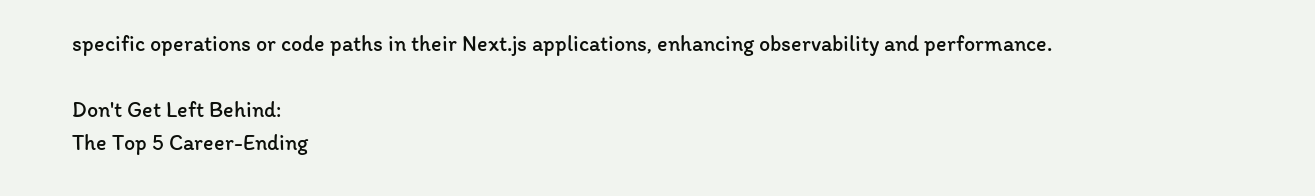specific operations or code paths in their Next.js applications, enhancing observability and performance.

Don't Get Left Behind:
The Top 5 Career-Ending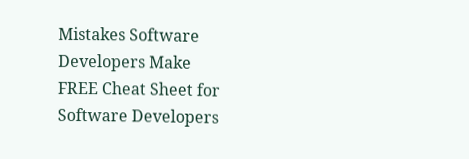Mistakes Software Developers Make
FREE Cheat Sheet for Software Developers